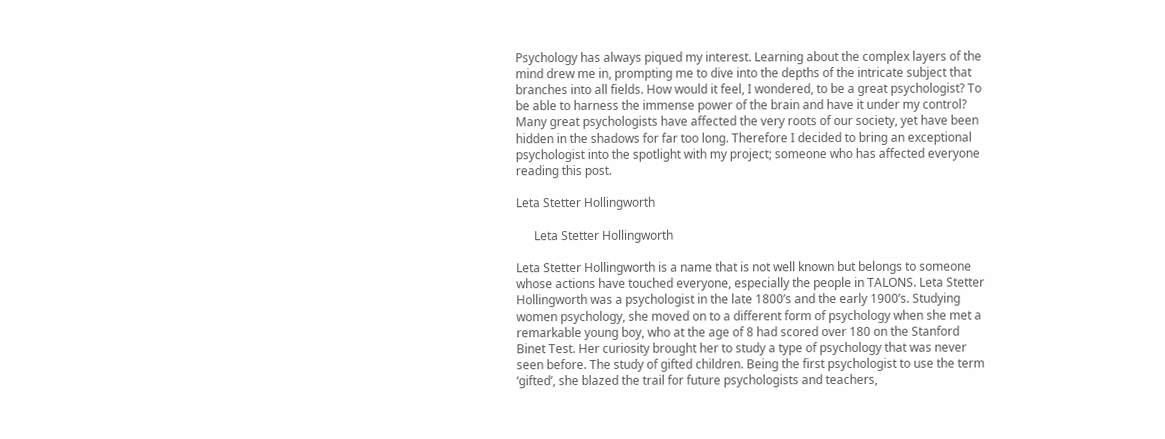Psychology has always piqued my interest. Learning about the complex layers of the mind drew me in, prompting me to dive into the depths of the intricate subject that branches into all fields. How would it feel, I wondered, to be a great psychologist? To be able to harness the immense power of the brain and have it under my control? Many great psychologists have affected the very roots of our society, yet have been hidden in the shadows for far too long. Therefore I decided to bring an exceptional psychologist into the spotlight with my project; someone who has affected everyone reading this post.

Leta Stetter Hollingworth

      Leta Stetter Hollingworth

Leta Stetter Hollingworth is a name that is not well known but belongs to someone whose actions have touched everyone, especially the people in TALONS. Leta Stetter Hollingworth was a psychologist in the late 1800’s and the early 1900’s. Studying women psychology, she moved on to a different form of psychology when she met a remarkable young boy, who at the age of 8 had scored over 180 on the Stanford Binet Test. Her curiosity brought her to study a type of psychology that was never seen before. The study of gifted children. Being the first psychologist to use the term ‘gifted’, she blazed the trail for future psychologists and teachers,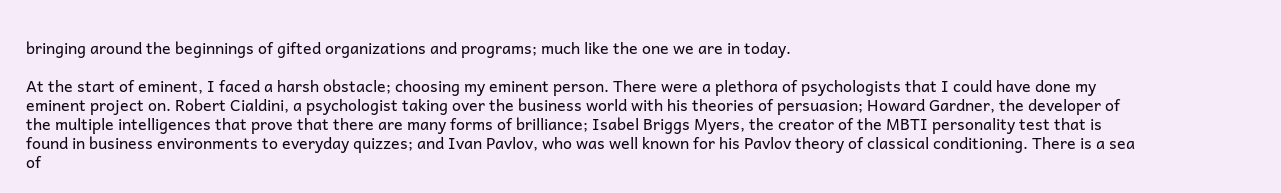bringing around the beginnings of gifted organizations and programs; much like the one we are in today.

At the start of eminent, I faced a harsh obstacle; choosing my eminent person. There were a plethora of psychologists that I could have done my eminent project on. Robert Cialdini, a psychologist taking over the business world with his theories of persuasion; Howard Gardner, the developer of the multiple intelligences that prove that there are many forms of brilliance; Isabel Briggs Myers, the creator of the MBTI personality test that is found in business environments to everyday quizzes; and Ivan Pavlov, who was well known for his Pavlov theory of classical conditioning. There is a sea of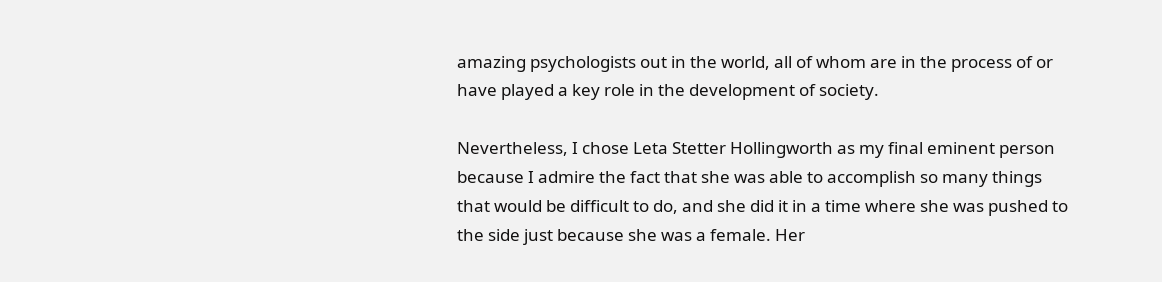amazing psychologists out in the world, all of whom are in the process of or have played a key role in the development of society.

Nevertheless, I chose Leta Stetter Hollingworth as my final eminent person because I admire the fact that she was able to accomplish so many things that would be difficult to do, and she did it in a time where she was pushed to the side just because she was a female. Her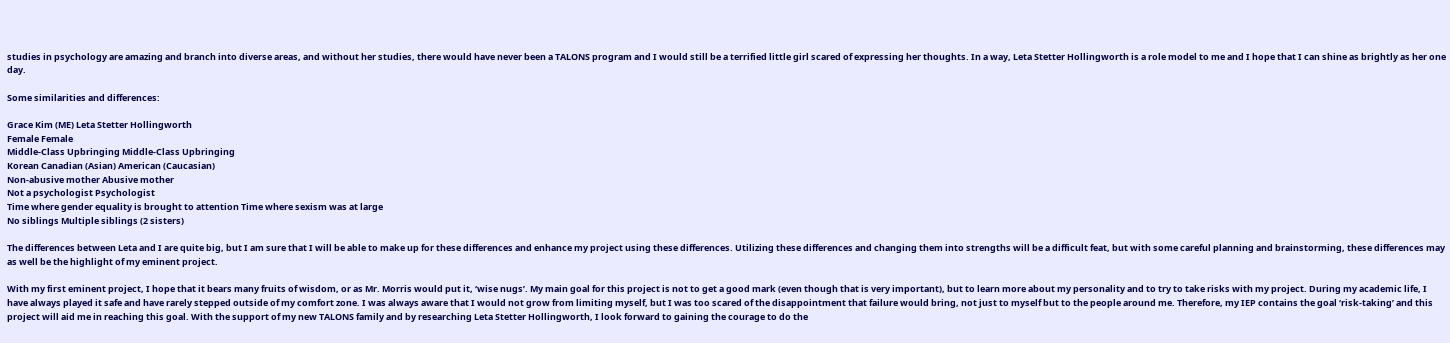studies in psychology are amazing and branch into diverse areas, and without her studies, there would have never been a TALONS program and I would still be a terrified little girl scared of expressing her thoughts. In a way, Leta Stetter Hollingworth is a role model to me and I hope that I can shine as brightly as her one day.

Some similarities and differences:

Grace Kim (ME) Leta Stetter Hollingworth
Female Female
Middle-Class Upbringing Middle-Class Upbringing
Korean Canadian (Asian) American (Caucasian)
Non-abusive mother Abusive mother
Not a psychologist Psychologist
Time where gender equality is brought to attention Time where sexism was at large
No siblings Multiple siblings (2 sisters)

The differences between Leta and I are quite big, but I am sure that I will be able to make up for these differences and enhance my project using these differences. Utilizing these differences and changing them into strengths will be a difficult feat, but with some careful planning and brainstorming, these differences may as well be the highlight of my eminent project.

With my first eminent project, I hope that it bears many fruits of wisdom, or as Mr. Morris would put it, ‘wise nugs’. My main goal for this project is not to get a good mark (even though that is very important), but to learn more about my personality and to try to take risks with my project. During my academic life, I have always played it safe and have rarely stepped outside of my comfort zone. I was always aware that I would not grow from limiting myself, but I was too scared of the disappointment that failure would bring, not just to myself but to the people around me. Therefore, my IEP contains the goal ‘risk-taking’ and this project will aid me in reaching this goal. With the support of my new TALONS family and by researching Leta Stetter Hollingworth, I look forward to gaining the courage to do the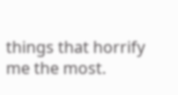things that horrify me the most.